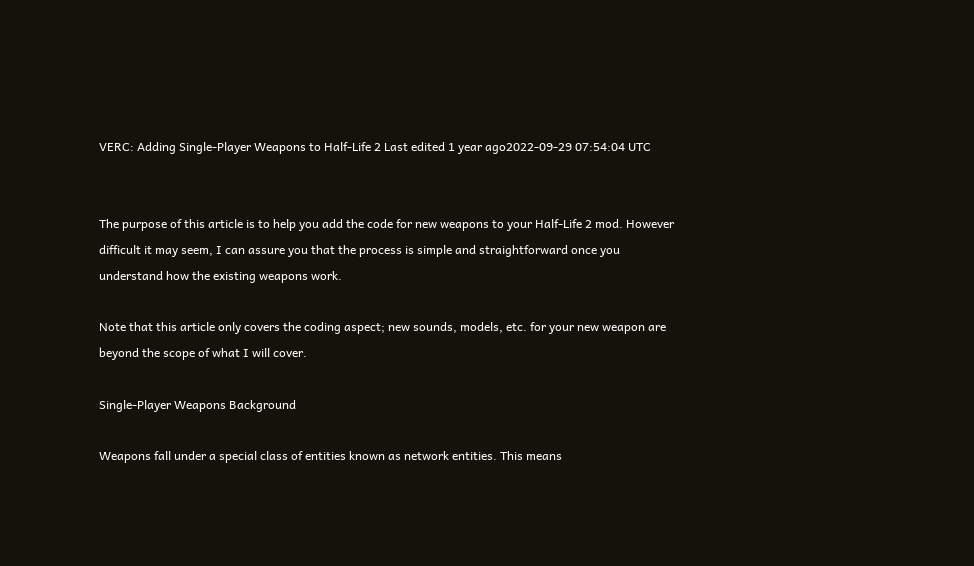VERC: Adding Single-Player Weapons to Half-Life 2 Last edited 1 year ago2022-09-29 07:54:04 UTC


The purpose of this article is to help you add the code for new weapons to your Half-Life 2 mod. However difficult it may seem, I can assure you that the process is simple and straightforward once you understand how the existing weapons work.

Note that this article only covers the coding aspect; new sounds, models, etc. for your new weapon are beyond the scope of what I will cover.

Single-Player Weapons Background

Weapons fall under a special class of entities known as network entities. This means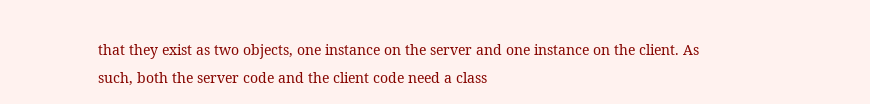that they exist as two objects, one instance on the server and one instance on the client. As such, both the server code and the client code need a class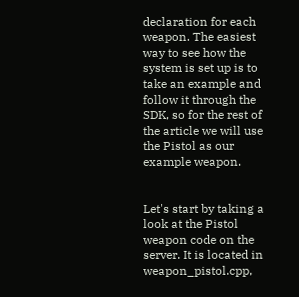declaration for each weapon. The easiest way to see how the system is set up is to take an example and follow it through the SDK, so for the rest of the article we will use the Pistol as our example weapon.


Let's start by taking a look at the Pistol weapon code on the server. It is located in weapon_pistol.cpp,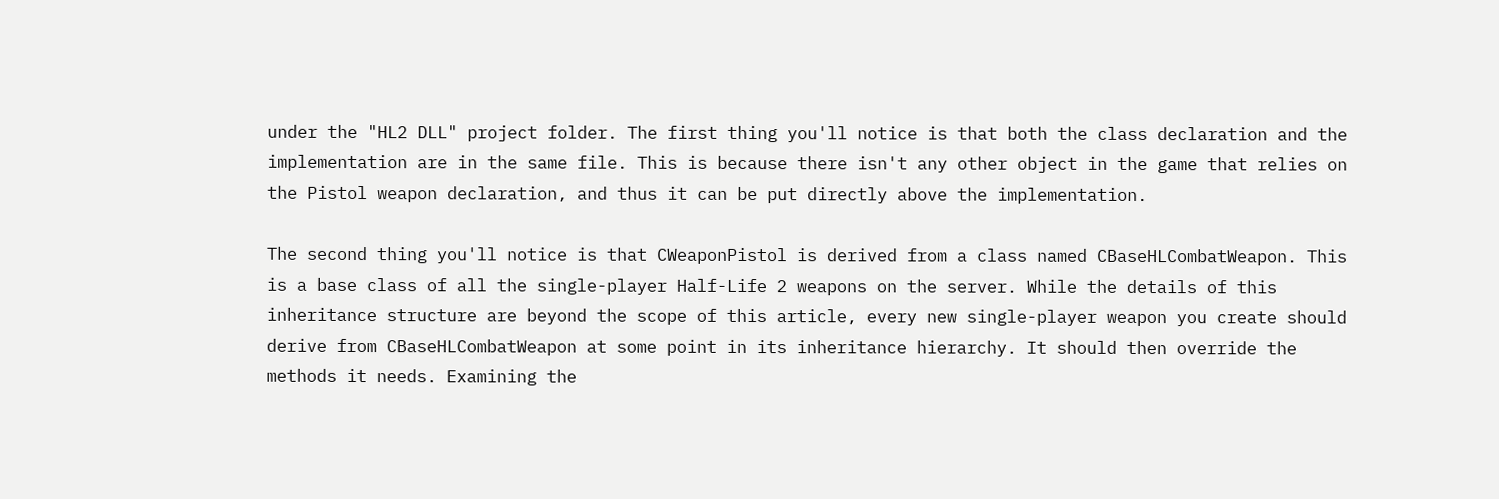under the "HL2 DLL" project folder. The first thing you'll notice is that both the class declaration and the implementation are in the same file. This is because there isn't any other object in the game that relies on the Pistol weapon declaration, and thus it can be put directly above the implementation.

The second thing you'll notice is that CWeaponPistol is derived from a class named CBaseHLCombatWeapon. This is a base class of all the single-player Half-Life 2 weapons on the server. While the details of this inheritance structure are beyond the scope of this article, every new single-player weapon you create should derive from CBaseHLCombatWeapon at some point in its inheritance hierarchy. It should then override the methods it needs. Examining the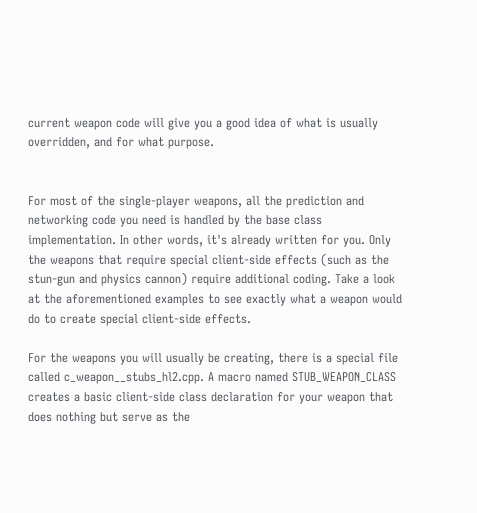current weapon code will give you a good idea of what is usually overridden, and for what purpose.


For most of the single-player weapons, all the prediction and networking code you need is handled by the base class implementation. In other words, it's already written for you. Only the weapons that require special client-side effects (such as the stun-gun and physics cannon) require additional coding. Take a look at the aforementioned examples to see exactly what a weapon would do to create special client-side effects.

For the weapons you will usually be creating, there is a special file called c_weapon__stubs_hl2.cpp. A macro named STUB_WEAPON_CLASS creates a basic client-side class declaration for your weapon that does nothing but serve as the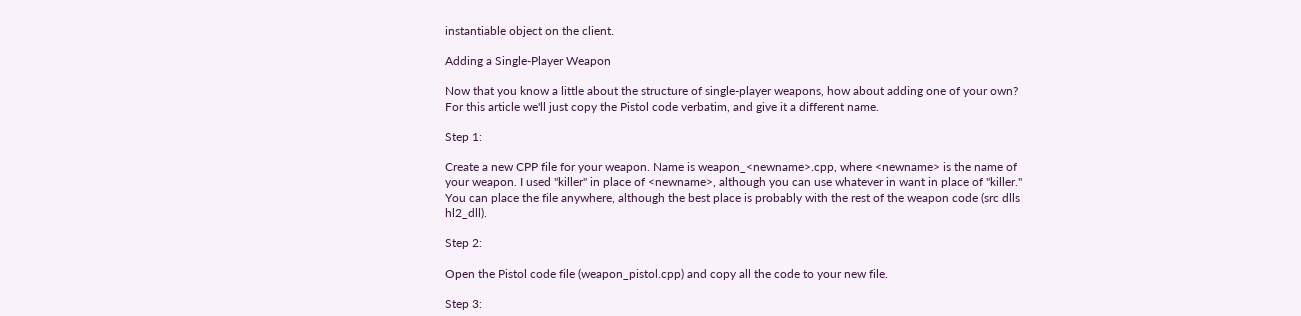instantiable object on the client.

Adding a Single-Player Weapon

Now that you know a little about the structure of single-player weapons, how about adding one of your own? For this article we'll just copy the Pistol code verbatim, and give it a different name.

Step 1:

Create a new CPP file for your weapon. Name is weapon_<newname>.cpp, where <newname> is the name of your weapon. I used "killer" in place of <newname>, although you can use whatever in want in place of "killer." You can place the file anywhere, although the best place is probably with the rest of the weapon code (src dlls hl2_dll).

Step 2:

Open the Pistol code file (weapon_pistol.cpp) and copy all the code to your new file.

Step 3: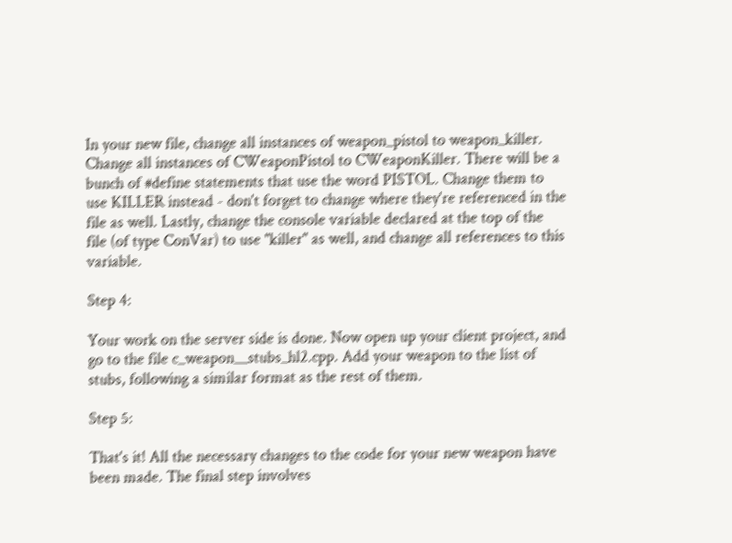In your new file, change all instances of weapon_pistol to weapon_killer. Change all instances of CWeaponPistol to CWeaponKiller. There will be a bunch of #define statements that use the word PISTOL. Change them to use KILLER instead - don't forget to change where they're referenced in the file as well. Lastly, change the console variable declared at the top of the file (of type ConVar) to use "killer" as well, and change all references to this variable.

Step 4:

Your work on the server side is done. Now open up your client project, and go to the file c_weapon__stubs_hl2.cpp. Add your weapon to the list of stubs, following a similar format as the rest of them.

Step 5:

That's it! All the necessary changes to the code for your new weapon have been made. The final step involves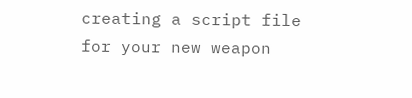creating a script file for your new weapon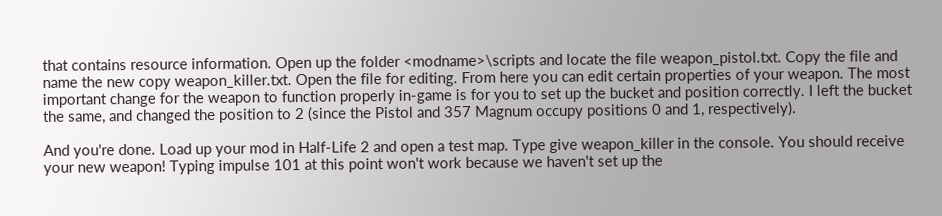that contains resource information. Open up the folder <modname>\scripts and locate the file weapon_pistol.txt. Copy the file and name the new copy weapon_killer.txt. Open the file for editing. From here you can edit certain properties of your weapon. The most important change for the weapon to function properly in-game is for you to set up the bucket and position correctly. I left the bucket the same, and changed the position to 2 (since the Pistol and 357 Magnum occupy positions 0 and 1, respectively).

And you're done. Load up your mod in Half-Life 2 and open a test map. Type give weapon_killer in the console. You should receive your new weapon! Typing impulse 101 at this point won't work because we haven't set up the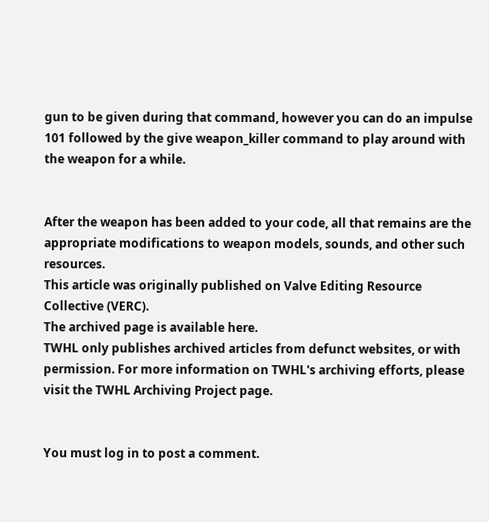gun to be given during that command, however you can do an impulse 101 followed by the give weapon_killer command to play around with the weapon for a while.


After the weapon has been added to your code, all that remains are the appropriate modifications to weapon models, sounds, and other such resources.
This article was originally published on Valve Editing Resource Collective (VERC).
The archived page is available here.
TWHL only publishes archived articles from defunct websites, or with permission. For more information on TWHL's archiving efforts, please visit the TWHL Archiving Project page.


You must log in to post a comment.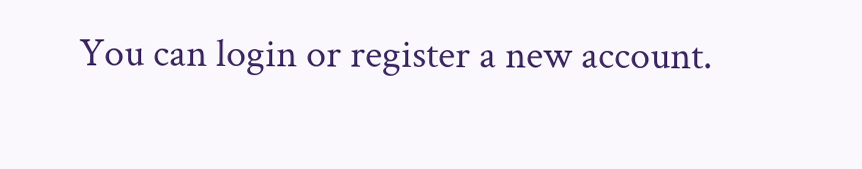You can login or register a new account.